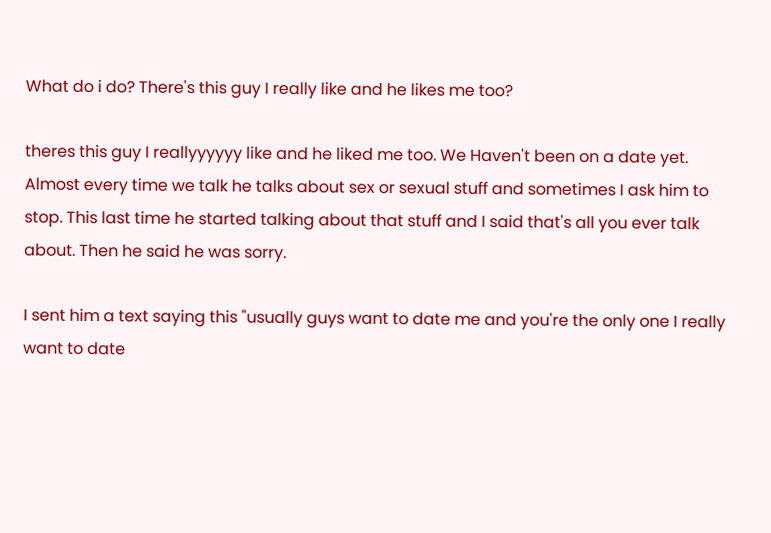What do i do? There's this guy I really like and he likes me too?

theres this guy I reallyyyyyy like and he liked me too. We Haven't been on a date yet. Almost every time we talk he talks about sex or sexual stuff and sometimes I ask him to stop. This last time he started talking about that stuff and I said that's all you ever talk about. Then he said he was sorry.

I sent him a text saying this "usually guys want to date me and you're the only one I really want to date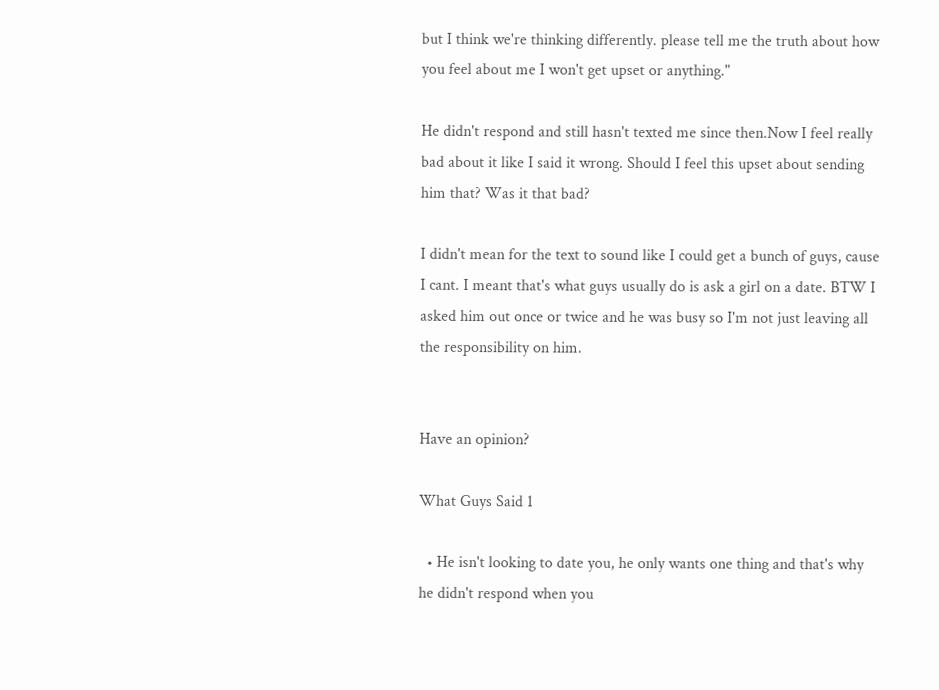but I think we're thinking differently. please tell me the truth about how you feel about me I won't get upset or anything."

He didn't respond and still hasn't texted me since then.Now I feel really bad about it like I said it wrong. Should I feel this upset about sending him that? Was it that bad?

I didn't mean for the text to sound like I could get a bunch of guys, cause I cant. I meant that's what guys usually do is ask a girl on a date. BTW I asked him out once or twice and he was busy so I'm not just leaving all the responsibility on him.


Have an opinion?

What Guys Said 1

  • He isn't looking to date you, he only wants one thing and that's why he didn't respond when you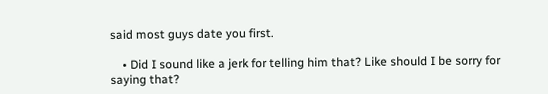said most guys date you first.

    • Did I sound like a jerk for telling him that? Like should I be sorry for saying that?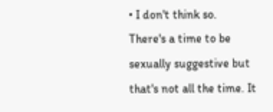• I don't think so. There's a time to be sexually suggestive but that's not all the time. It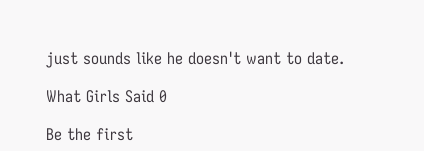just sounds like he doesn't want to date.

What Girls Said 0

Be the first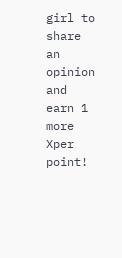girl to share an opinion
and earn 1 more Xper point!